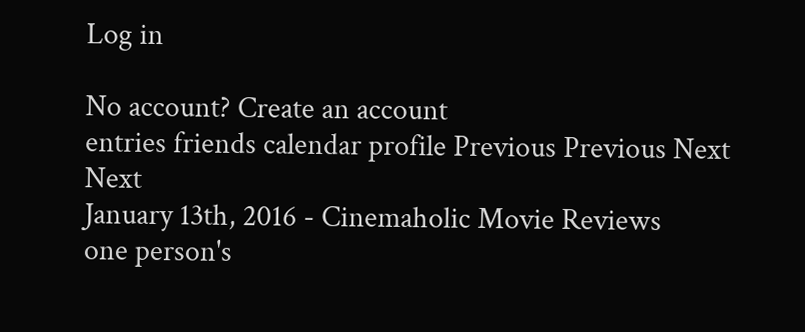Log in

No account? Create an account
entries friends calendar profile Previous Previous Next Next
January 13th, 2016 - Cinemaholic Movie Reviews
one person's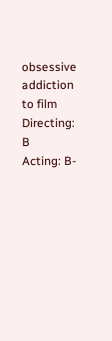obsessive addiction to film
Directing: B
Acting: B-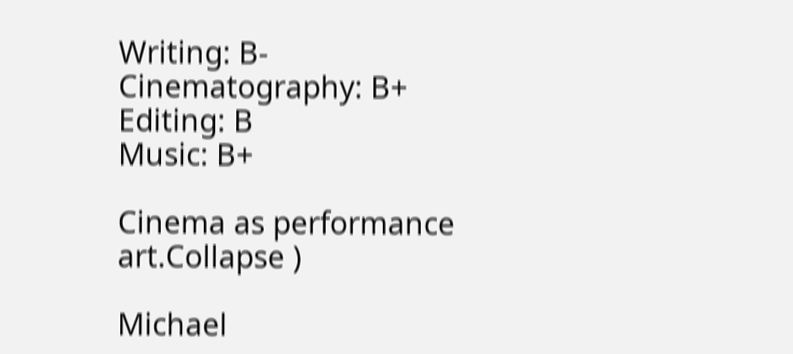Writing: B-
Cinematography: B+
Editing: B
Music: B+

Cinema as performance art.Collapse )

Michael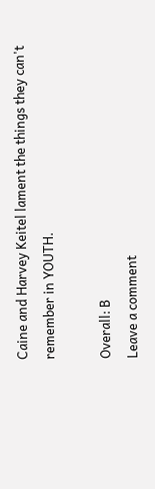Caine and Harvey Keitel lament the things they can't remember in YOUTH.

Overall: B
Leave a comment